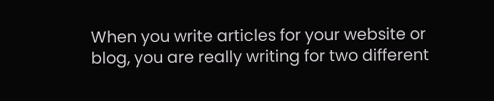When you write articles for your website or blog, you are really writing for two different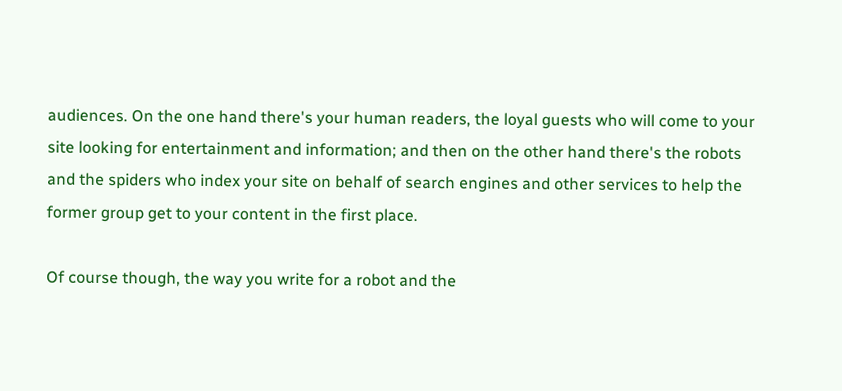audiences. On the one hand there's your human readers, the loyal guests who will come to your site looking for entertainment and information; and then on the other hand there's the robots and the spiders who index your site on behalf of search engines and other services to help the former group get to your content in the first place.

Of course though, the way you write for a robot and the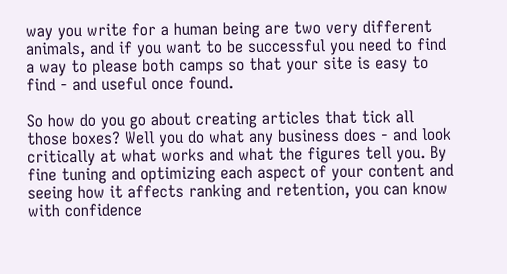way you write for a human being are two very different animals, and if you want to be successful you need to find a way to please both camps so that your site is easy to find - and useful once found.

So how do you go about creating articles that tick all those boxes? Well you do what any business does - and look critically at what works and what the figures tell you. By fine tuning and optimizing each aspect of your content and seeing how it affects ranking and retention, you can know with confidence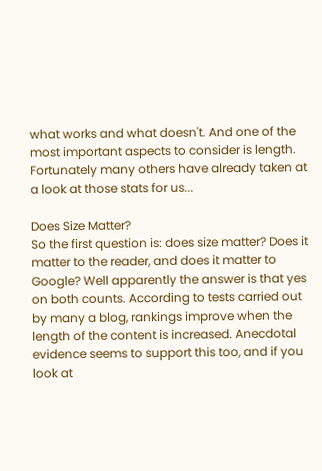what works and what doesn't. And one of the most important aspects to consider is length. Fortunately many others have already taken at a look at those stats for us...

Does Size Matter?
So the first question is: does size matter? Does it matter to the reader, and does it matter to Google? Well apparently the answer is that yes on both counts. According to tests carried out by many a blog, rankings improve when the length of the content is increased. Anecdotal evidence seems to support this too, and if you look at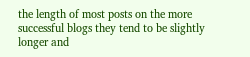the length of most posts on the more successful blogs they tend to be slightly longer and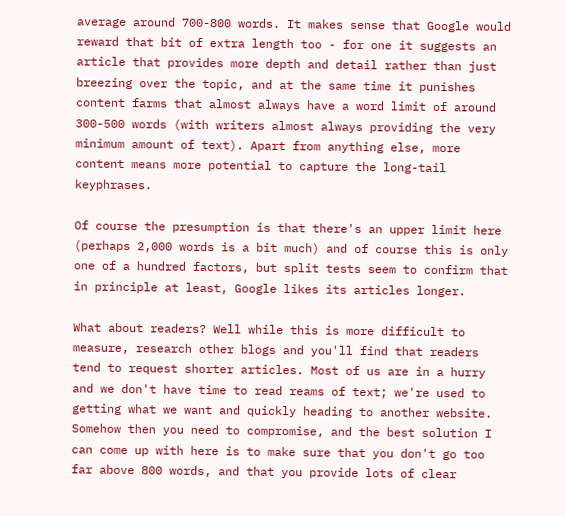average around 700-800 words. It makes sense that Google would reward that bit of extra length too - for one it suggests an article that provides more depth and detail rather than just breezing over the topic, and at the same time it punishes content farms that almost always have a word limit of around 300-500 words (with writers almost always providing the very minimum amount of text). Apart from anything else, more content means more potential to capture the long-tail keyphrases.

Of course the presumption is that there's an upper limit here (perhaps 2,000 words is a bit much) and of course this is only one of a hundred factors, but split tests seem to confirm that in principle at least, Google likes its articles longer.

What about readers? Well while this is more difficult to measure, research other blogs and you'll find that readers tend to request shorter articles. Most of us are in a hurry and we don't have time to read reams of text; we're used to getting what we want and quickly heading to another website. Somehow then you need to compromise, and the best solution I can come up with here is to make sure that you don't go too far above 800 words, and that you provide lots of clear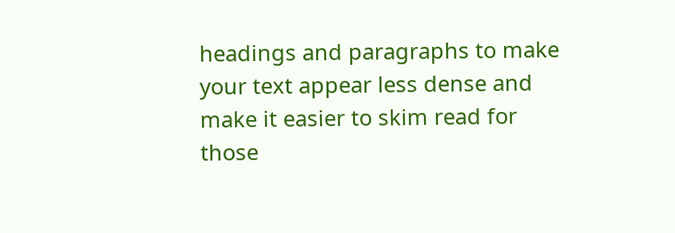headings and paragraphs to make your text appear less dense and make it easier to skim read for those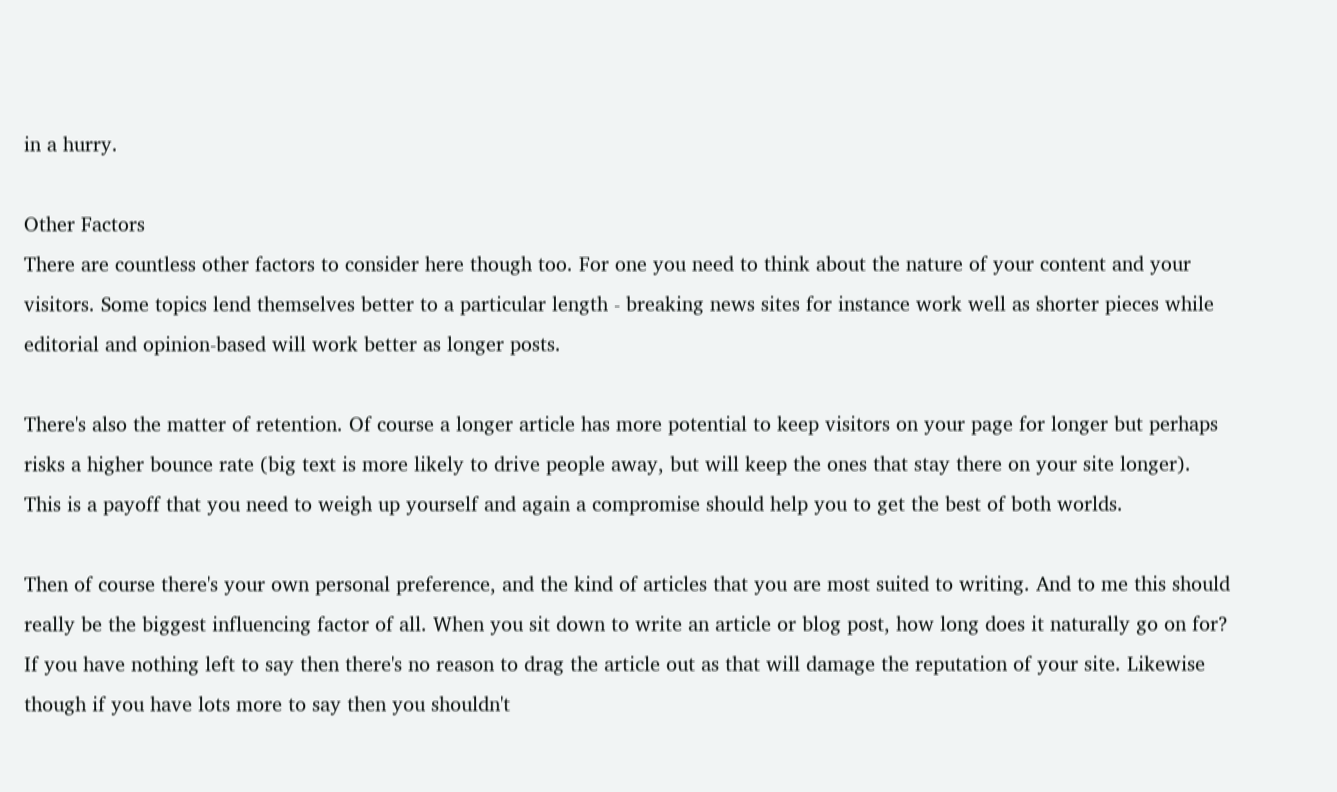in a hurry.

Other Factors
There are countless other factors to consider here though too. For one you need to think about the nature of your content and your visitors. Some topics lend themselves better to a particular length - breaking news sites for instance work well as shorter pieces while editorial and opinion-based will work better as longer posts.

There's also the matter of retention. Of course a longer article has more potential to keep visitors on your page for longer but perhaps risks a higher bounce rate (big text is more likely to drive people away, but will keep the ones that stay there on your site longer). This is a payoff that you need to weigh up yourself and again a compromise should help you to get the best of both worlds.

Then of course there's your own personal preference, and the kind of articles that you are most suited to writing. And to me this should really be the biggest influencing factor of all. When you sit down to write an article or blog post, how long does it naturally go on for? If you have nothing left to say then there's no reason to drag the article out as that will damage the reputation of your site. Likewise though if you have lots more to say then you shouldn't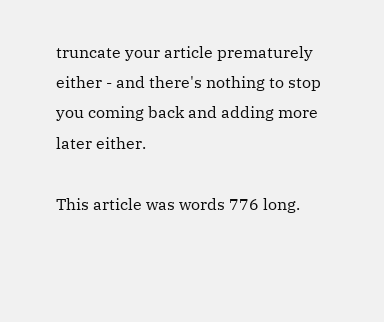truncate your article prematurely either - and there's nothing to stop you coming back and adding more later either.

This article was words 776 long.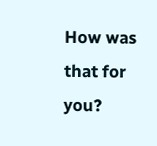How was that for you?